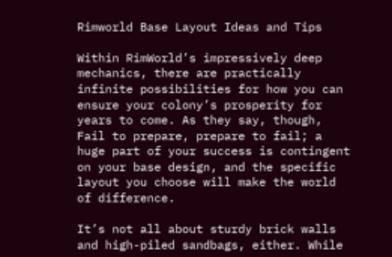Rimworld Base Layout Ideas and Tips

Within RimWorld’s impressively deep mechanics, there are practically infinite possibilities for how you can ensure your colony’s prosperity for years to come. As they say, though, Fail to prepare, prepare to fail; a huge part of your success is contingent on your base design, and the specific layout you choose will make the world of difference.

It’s not all about sturdy brick walls and high-piled sandbags, either. While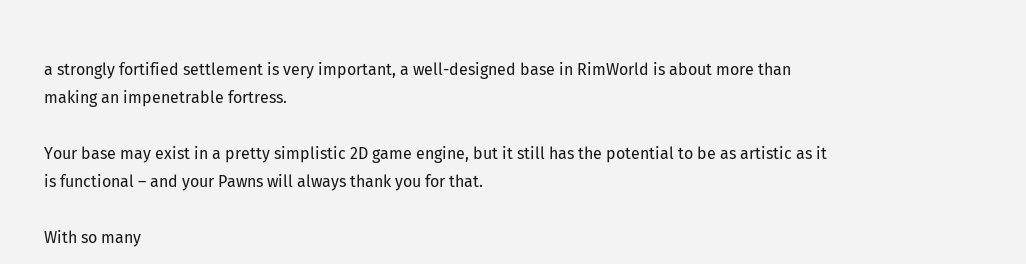a strongly fortified settlement is very important, a well-designed base in RimWorld is about more than making an impenetrable fortress.

Your base may exist in a pretty simplistic 2D game engine, but it still has the potential to be as artistic as it is functional – and your Pawns will always thank you for that.

With so many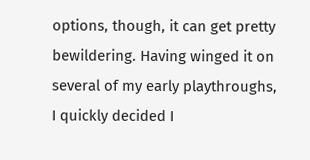options, though, it can get pretty bewildering. Having winged it on several of my early playthroughs, I quickly decided I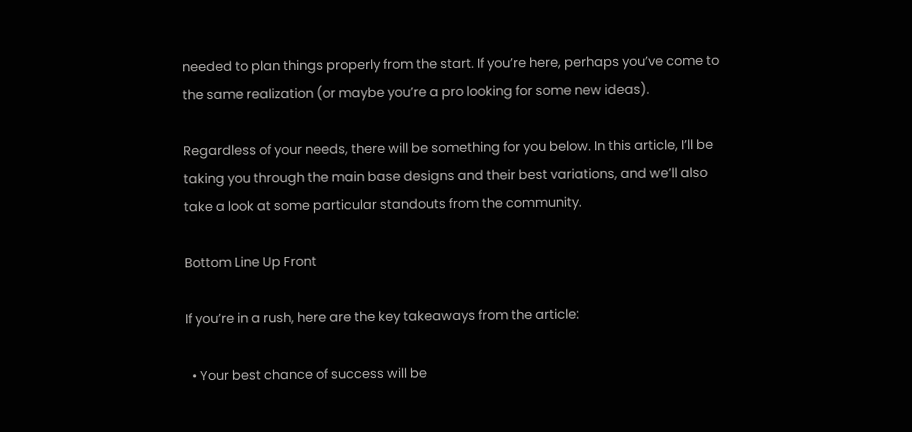needed to plan things properly from the start. If you’re here, perhaps you’ve come to the same realization (or maybe you’re a pro looking for some new ideas).

Regardless of your needs, there will be something for you below. In this article, I’ll be taking you through the main base designs and their best variations, and we’ll also take a look at some particular standouts from the community.

Bottom Line Up Front

If you’re in a rush, here are the key takeaways from the article:

  • Your best chance of success will be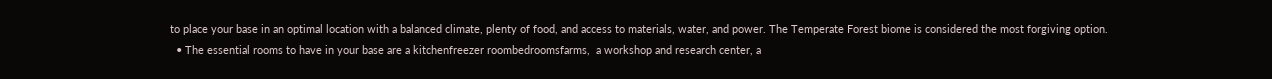to place your base in an optimal location with a balanced climate, plenty of food, and access to materials, water, and power. The Temperate Forest biome is considered the most forgiving option.
  • The essential rooms to have in your base are a kitchenfreezer roombedroomsfarms,  a workshop and research center, a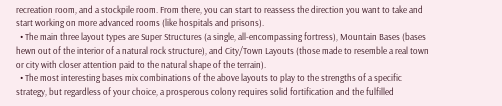recreation room, and a stockpile room. From there, you can start to reassess the direction you want to take and start working on more advanced rooms (like hospitals and prisons).
  • The main three layout types are Super Structures (a single, all-encompassing fortress), Mountain Bases (bases hewn out of the interior of a natural rock structure), and City/Town Layouts (those made to resemble a real town or city with closer attention paid to the natural shape of the terrain).
  • The most interesting bases mix combinations of the above layouts to play to the strengths of a specific strategy, but regardless of your choice, a prosperous colony requires solid fortification and the fulfilled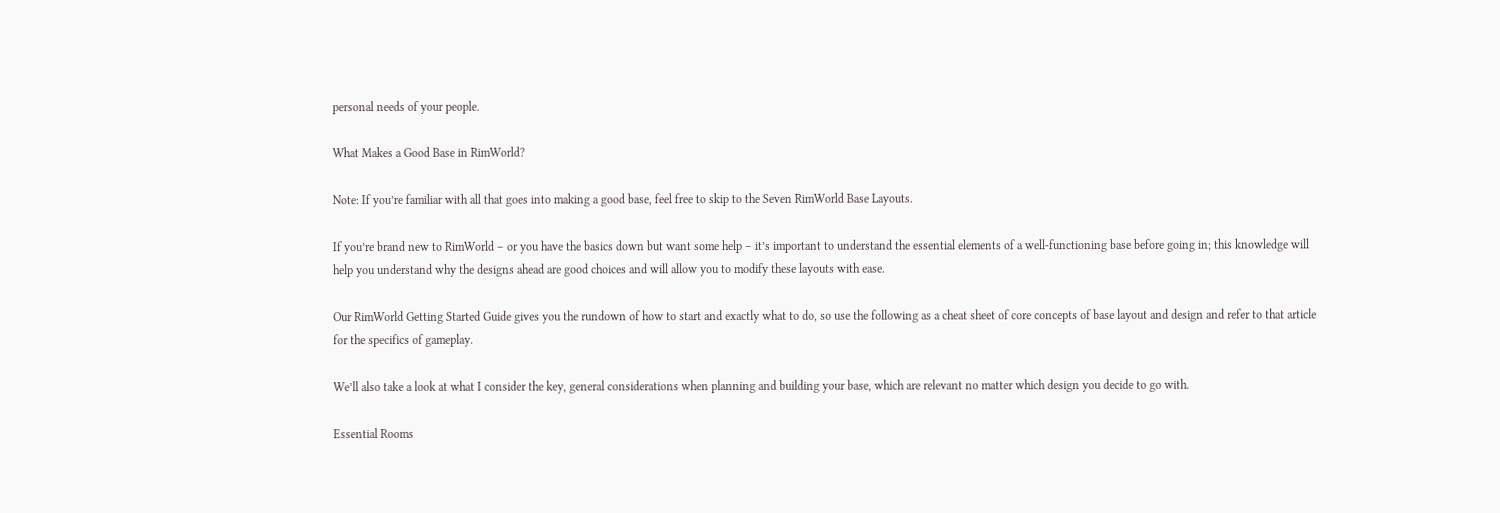personal needs of your people.

What Makes a Good Base in RimWorld?

Note: If you’re familiar with all that goes into making a good base, feel free to skip to the Seven RimWorld Base Layouts.

If you’re brand new to RimWorld – or you have the basics down but want some help – it’s important to understand the essential elements of a well-functioning base before going in; this knowledge will help you understand why the designs ahead are good choices and will allow you to modify these layouts with ease.

Our RimWorld Getting Started Guide gives you the rundown of how to start and exactly what to do, so use the following as a cheat sheet of core concepts of base layout and design and refer to that article for the specifics of gameplay.

We’ll also take a look at what I consider the key, general considerations when planning and building your base, which are relevant no matter which design you decide to go with.

Essential Rooms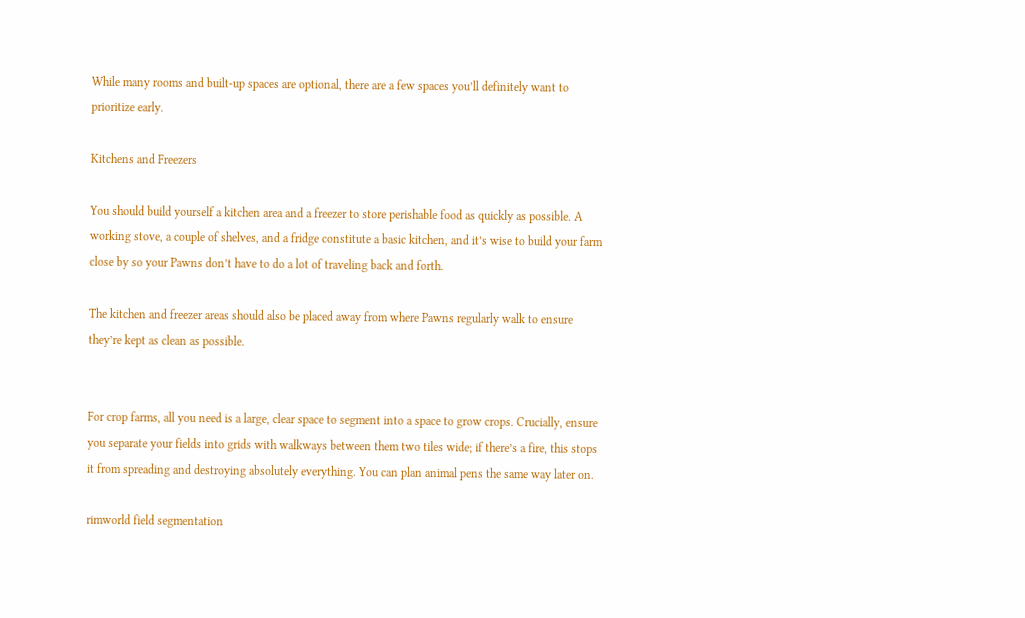While many rooms and built-up spaces are optional, there are a few spaces you’ll definitely want to prioritize early.

Kitchens and Freezers

You should build yourself a kitchen area and a freezer to store perishable food as quickly as possible. A working stove, a couple of shelves, and a fridge constitute a basic kitchen, and it’s wise to build your farm close by so your Pawns don’t have to do a lot of traveling back and forth.

The kitchen and freezer areas should also be placed away from where Pawns regularly walk to ensure they’re kept as clean as possible.


For crop farms, all you need is a large, clear space to segment into a space to grow crops. Crucially, ensure you separate your fields into grids with walkways between them two tiles wide; if there’s a fire, this stops it from spreading and destroying absolutely everything. You can plan animal pens the same way later on.

rimworld field segmentation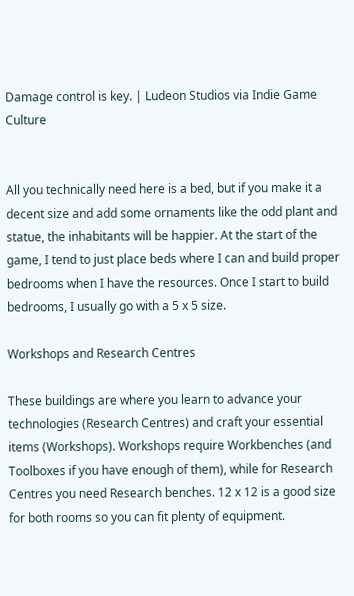Damage control is key. | Ludeon Studios via Indie Game Culture


All you technically need here is a bed, but if you make it a decent size and add some ornaments like the odd plant and statue, the inhabitants will be happier. At the start of the game, I tend to just place beds where I can and build proper bedrooms when I have the resources. Once I start to build bedrooms, I usually go with a 5 x 5 size.

Workshops and Research Centres

These buildings are where you learn to advance your technologies (Research Centres) and craft your essential items (Workshops). Workshops require Workbenches (and Toolboxes if you have enough of them), while for Research Centres you need Research benches. 12 x 12 is a good size for both rooms so you can fit plenty of equipment.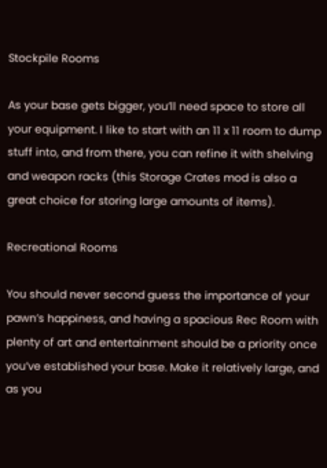Stockpile Rooms

As your base gets bigger, you’ll need space to store all your equipment. I like to start with an 11 x 11 room to dump stuff into, and from there, you can refine it with shelving and weapon racks (this Storage Crates mod is also a great choice for storing large amounts of items).

Recreational Rooms

You should never second guess the importance of your pawn’s happiness, and having a spacious Rec Room with plenty of art and entertainment should be a priority once you’ve established your base. Make it relatively large, and as you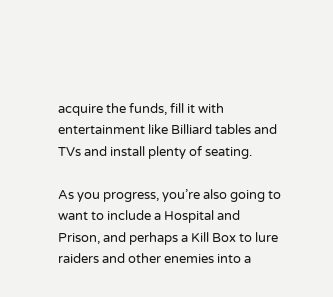acquire the funds, fill it with entertainment like Billiard tables and TVs and install plenty of seating.

As you progress, you’re also going to want to include a Hospital and Prison, and perhaps a Kill Box to lure raiders and other enemies into a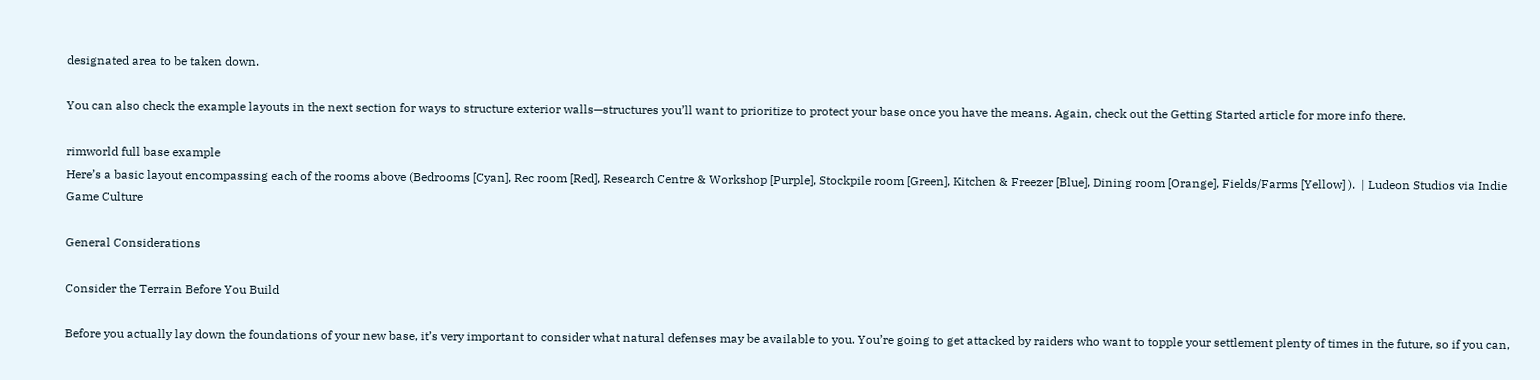designated area to be taken down.

You can also check the example layouts in the next section for ways to structure exterior walls—structures you’ll want to prioritize to protect your base once you have the means. Again, check out the Getting Started article for more info there.

rimworld full base example
Here’s a basic layout encompassing each of the rooms above (Bedrooms [Cyan], Rec room [Red], Research Centre & Workshop [Purple], Stockpile room [Green], Kitchen & Freezer [Blue], Dining room [Orange], Fields/Farms [Yellow] ).  | Ludeon Studios via Indie Game Culture

General Considerations

Consider the Terrain Before You Build

Before you actually lay down the foundations of your new base, it’s very important to consider what natural defenses may be available to you. You’re going to get attacked by raiders who want to topple your settlement plenty of times in the future, so if you can,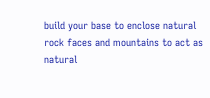build your base to enclose natural rock faces and mountains to act as natural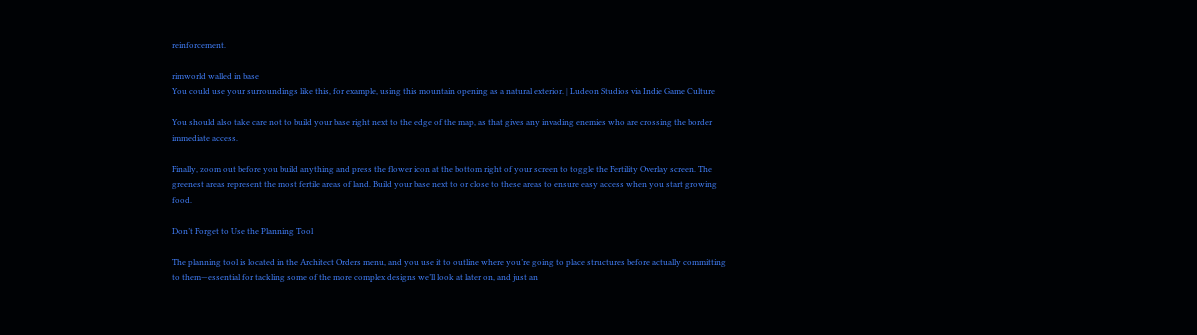reinforcement.

rimworld walled in base
You could use your surroundings like this, for example, using this mountain opening as a natural exterior. | Ludeon Studios via Indie Game Culture

You should also take care not to build your base right next to the edge of the map, as that gives any invading enemies who are crossing the border immediate access.

Finally, zoom out before you build anything and press the flower icon at the bottom right of your screen to toggle the Fertility Overlay screen. The greenest areas represent the most fertile areas of land. Build your base next to or close to these areas to ensure easy access when you start growing food.

Don’t Forget to Use the Planning Tool

The planning tool is located in the Architect Orders menu, and you use it to outline where you’re going to place structures before actually committing to them—essential for tackling some of the more complex designs we’ll look at later on, and just an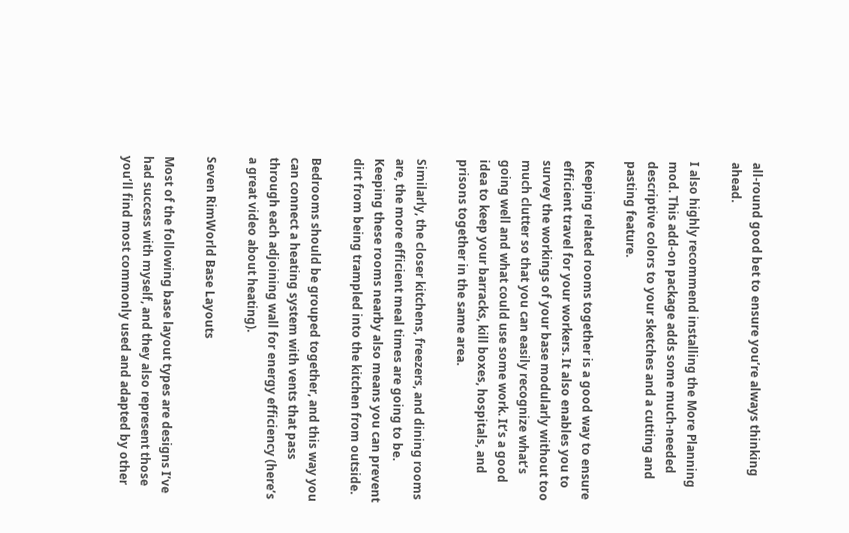all-round good bet to ensure you’re always thinking ahead.

I also highly recommend installing the More Planning mod. This add-on package adds some much-needed descriptive colors to your sketches and a cutting and pasting feature.

Keeping related rooms together is a good way to ensure efficient travel for your workers. It also enables you to survey the workings of your base modularly without too much clutter so that you can easily recognize what’s going well and what could use some work. It’s a good idea to keep your barracks, kill boxes, hospitals, and prisons together in the same area.

Similarly, the closer kitchens, freezers, and dining rooms are, the more efficient meal times are going to be. Keeping these rooms nearby also means you can prevent dirt from being trampled into the kitchen from outside.

Bedrooms should be grouped together, and this way you can connect a heating system with vents that pass through each adjoining wall for energy efficiency (here’s a great video about heating).

Seven RimWorld Base Layouts

Most of the following base layout types are designs I’ve had success with myself, and they also represent those you’ll find most commonly used and adapted by other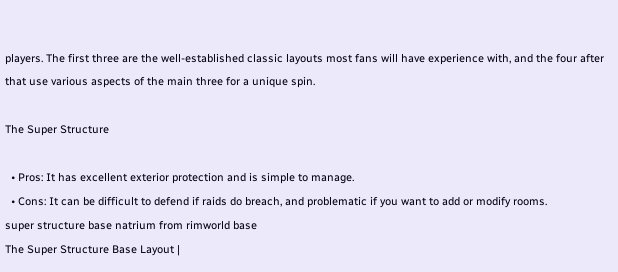players. The first three are the well-established classic layouts most fans will have experience with, and the four after that use various aspects of the main three for a unique spin.

The Super Structure

  • Pros: It has excellent exterior protection and is simple to manage.
  • Cons: It can be difficult to defend if raids do breach, and problematic if you want to add or modify rooms.
super structure base natrium from rimworld base
The Super Structure Base Layout |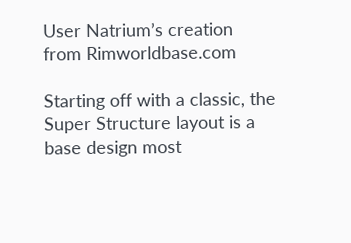User Natrium’s creation from Rimworldbase.com

Starting off with a classic, the Super Structure layout is a base design most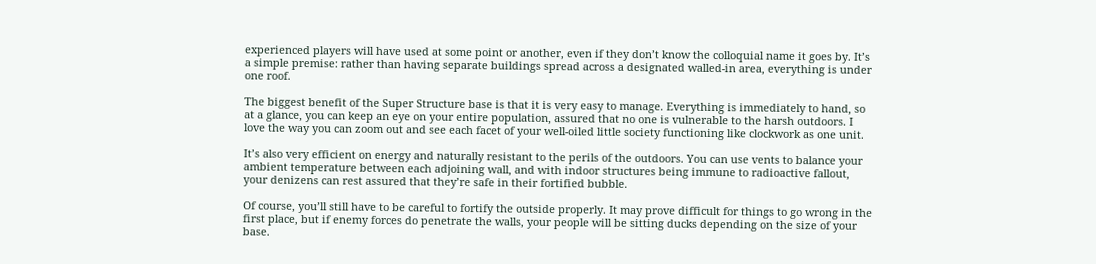experienced players will have used at some point or another, even if they don’t know the colloquial name it goes by. It’s a simple premise: rather than having separate buildings spread across a designated walled-in area, everything is under one roof.

The biggest benefit of the Super Structure base is that it is very easy to manage. Everything is immediately to hand, so at a glance, you can keep an eye on your entire population, assured that no one is vulnerable to the harsh outdoors. I love the way you can zoom out and see each facet of your well-oiled little society functioning like clockwork as one unit.

It’s also very efficient on energy and naturally resistant to the perils of the outdoors. You can use vents to balance your ambient temperature between each adjoining wall, and with indoor structures being immune to radioactive fallout, your denizens can rest assured that they’re safe in their fortified bubble.

Of course, you’ll still have to be careful to fortify the outside properly. It may prove difficult for things to go wrong in the first place, but if enemy forces do penetrate the walls, your people will be sitting ducks depending on the size of your base.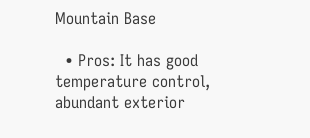Mountain Base

  • Pros: It has good temperature control, abundant exterior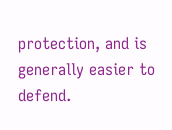protection, and is generally easier to defend.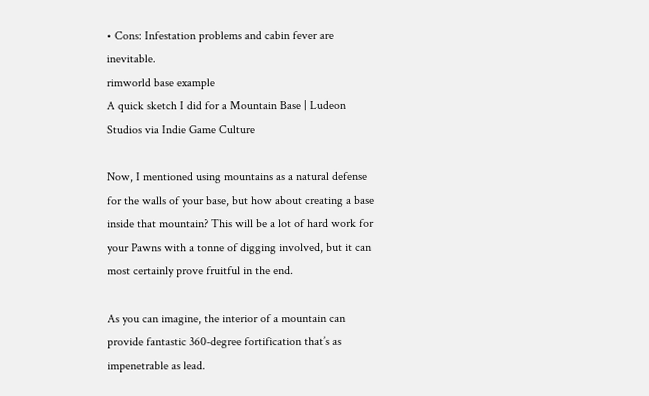• Cons: Infestation problems and cabin fever are inevitable.
rimworld base example
A quick sketch I did for a Mountain Base | Ludeon Studios via Indie Game Culture

Now, I mentioned using mountains as a natural defense for the walls of your base, but how about creating a base inside that mountain? This will be a lot of hard work for your Pawns with a tonne of digging involved, but it can most certainly prove fruitful in the end.

As you can imagine, the interior of a mountain can provide fantastic 360-degree fortification that’s as impenetrable as lead.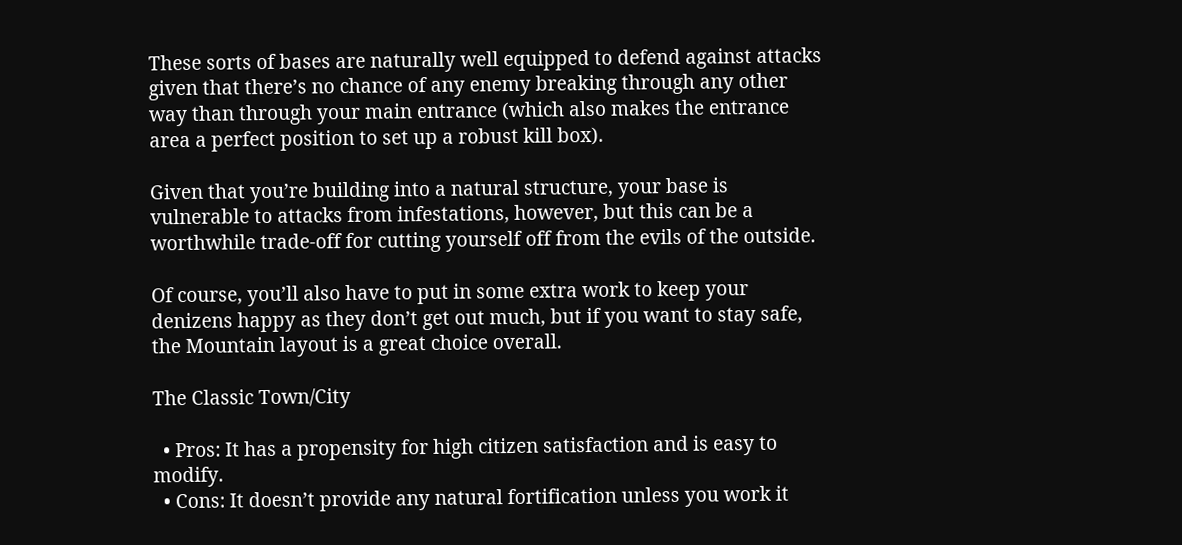These sorts of bases are naturally well equipped to defend against attacks given that there’s no chance of any enemy breaking through any other way than through your main entrance (which also makes the entrance area a perfect position to set up a robust kill box).

Given that you’re building into a natural structure, your base is vulnerable to attacks from infestations, however, but this can be a worthwhile trade-off for cutting yourself off from the evils of the outside.

Of course, you’ll also have to put in some extra work to keep your denizens happy as they don’t get out much, but if you want to stay safe, the Mountain layout is a great choice overall.

The Classic Town/City

  • Pros: It has a propensity for high citizen satisfaction and is easy to modify.
  • Cons: It doesn’t provide any natural fortification unless you work it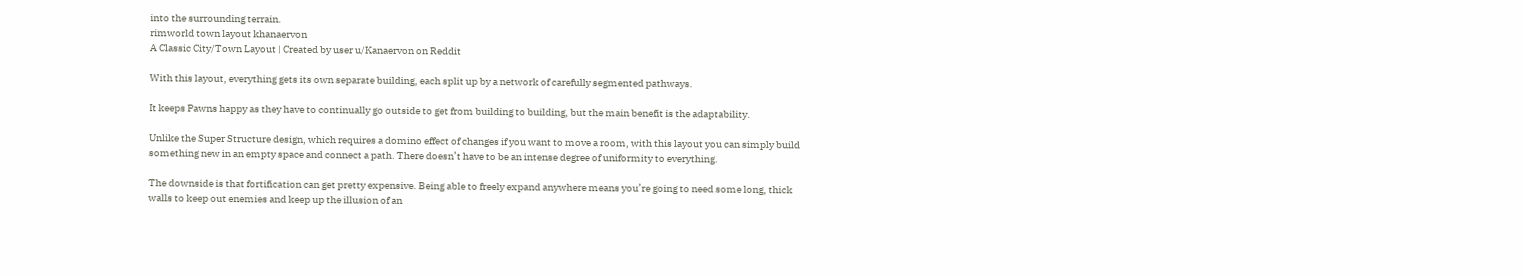into the surrounding terrain.
rimworld town layout khanaervon
A Classic City/Town Layout | Created by user u/Kanaervon on Reddit

With this layout, everything gets its own separate building, each split up by a network of carefully segmented pathways.

It keeps Pawns happy as they have to continually go outside to get from building to building, but the main benefit is the adaptability.

Unlike the Super Structure design, which requires a domino effect of changes if you want to move a room, with this layout you can simply build something new in an empty space and connect a path. There doesn’t have to be an intense degree of uniformity to everything.

The downside is that fortification can get pretty expensive. Being able to freely expand anywhere means you’re going to need some long, thick walls to keep out enemies and keep up the illusion of an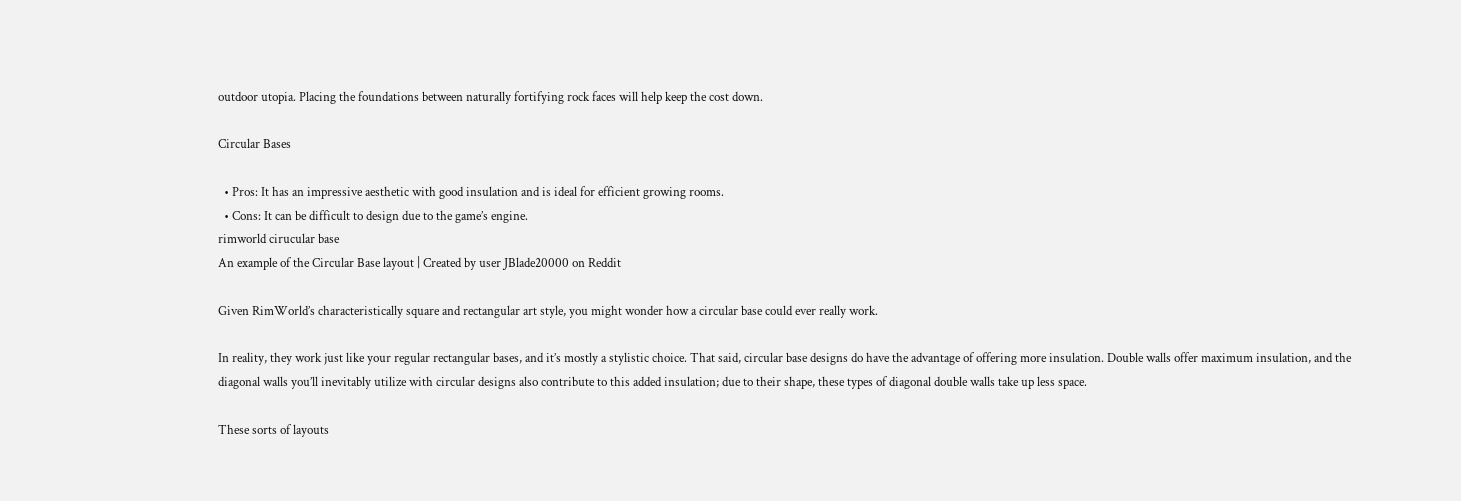outdoor utopia. Placing the foundations between naturally fortifying rock faces will help keep the cost down.

Circular Bases

  • Pros: It has an impressive aesthetic with good insulation and is ideal for efficient growing rooms.
  • Cons: It can be difficult to design due to the game’s engine.
rimworld cirucular base
An example of the Circular Base layout | Created by user JBlade20000 on Reddit

Given RimWorld’s characteristically square and rectangular art style, you might wonder how a circular base could ever really work.

In reality, they work just like your regular rectangular bases, and it’s mostly a stylistic choice. That said, circular base designs do have the advantage of offering more insulation. Double walls offer maximum insulation, and the diagonal walls you’ll inevitably utilize with circular designs also contribute to this added insulation; due to their shape, these types of diagonal double walls take up less space.

These sorts of layouts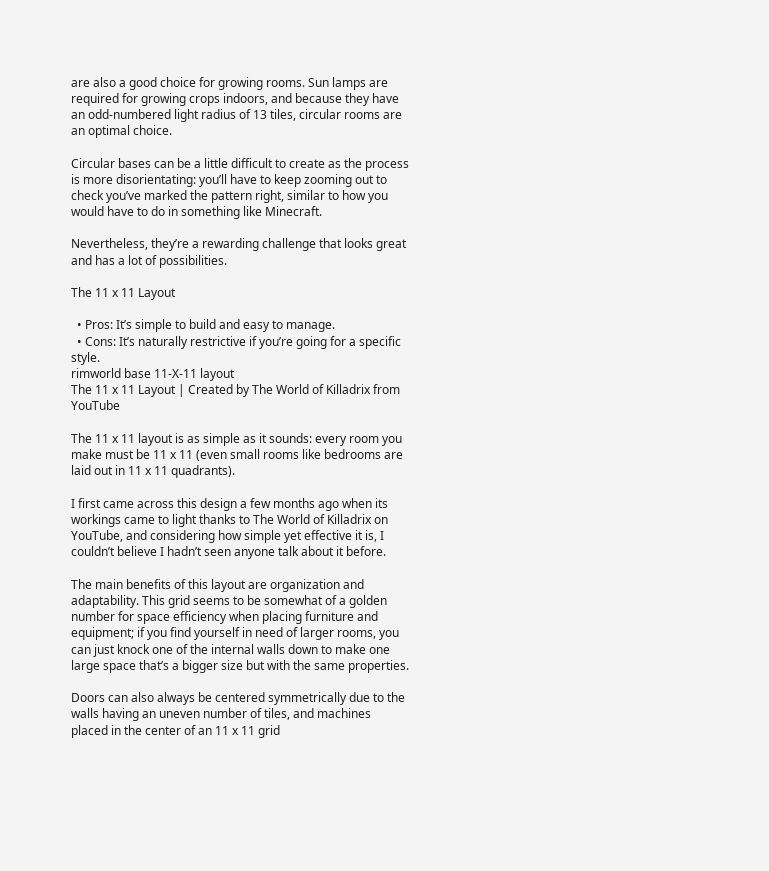are also a good choice for growing rooms. Sun lamps are required for growing crops indoors, and because they have an odd-numbered light radius of 13 tiles, circular rooms are an optimal choice.

Circular bases can be a little difficult to create as the process is more disorientating: you’ll have to keep zooming out to check you’ve marked the pattern right, similar to how you would have to do in something like Minecraft.

Nevertheless, they’re a rewarding challenge that looks great and has a lot of possibilities.

The 11 x 11 Layout

  • Pros: It’s simple to build and easy to manage.
  • Cons: It’s naturally restrictive if you’re going for a specific style.
rimworld base 11-X-11 layout
The 11 x 11 Layout | Created by The World of Killadrix from YouTube

The 11 x 11 layout is as simple as it sounds: every room you make must be 11 x 11 (even small rooms like bedrooms are laid out in 11 x 11 quadrants).

I first came across this design a few months ago when its workings came to light thanks to The World of Killadrix on YouTube, and considering how simple yet effective it is, I couldn’t believe I hadn’t seen anyone talk about it before.

The main benefits of this layout are organization and adaptability. This grid seems to be somewhat of a golden number for space efficiency when placing furniture and equipment; if you find yourself in need of larger rooms, you can just knock one of the internal walls down to make one large space that’s a bigger size but with the same properties.

Doors can also always be centered symmetrically due to the walls having an uneven number of tiles, and machines placed in the center of an 11 x 11 grid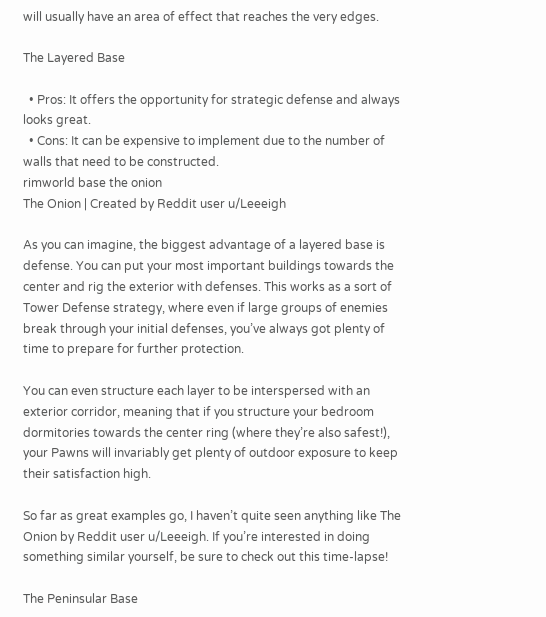will usually have an area of effect that reaches the very edges.

The Layered Base

  • Pros: It offers the opportunity for strategic defense and always looks great.
  • Cons: It can be expensive to implement due to the number of walls that need to be constructed.
rimworld base the onion
The Onion | Created by Reddit user u/Leeeigh

As you can imagine, the biggest advantage of a layered base is defense. You can put your most important buildings towards the center and rig the exterior with defenses. This works as a sort of Tower Defense strategy, where even if large groups of enemies break through your initial defenses, you’ve always got plenty of time to prepare for further protection.

You can even structure each layer to be interspersed with an exterior corridor, meaning that if you structure your bedroom dormitories towards the center ring (where they’re also safest!), your Pawns will invariably get plenty of outdoor exposure to keep their satisfaction high.

So far as great examples go, I haven’t quite seen anything like The Onion by Reddit user u/Leeeigh. If you’re interested in doing something similar yourself, be sure to check out this time-lapse!

The Peninsular Base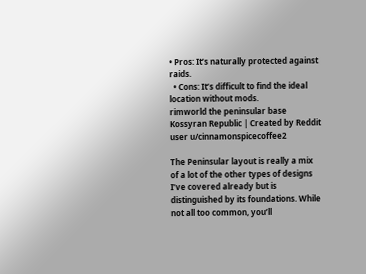• Pros: It’s naturally protected against raids.
  • Cons: It’s difficult to find the ideal location without mods.
rimworld the peninsular base
Kossyran Republic | Created by Reddit user u/cinnamonspicecoffee2

The Peninsular layout is really a mix of a lot of the other types of designs I’ve covered already but is distinguished by its foundations. While not all too common, you’ll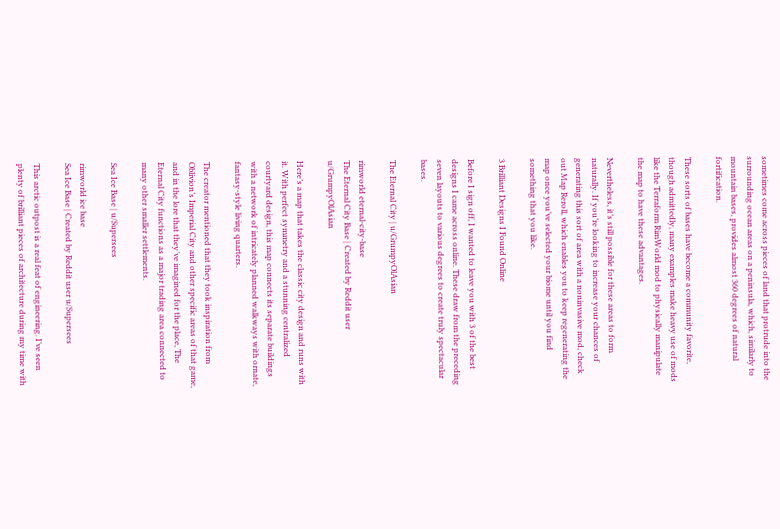sometimes come across pieces of land that protrude into the surrounding ocean areas on a peninsula, which, similarly to mountain bases, provides almost 360 degrees of natural fortification.

These sorts of bases have become a community favorite, though admittedly, many examples make heavy use of mods like the Terraform RimWorld mod to physically manipulate the map to have these advantages.

Nevertheless, it’s still possible for these areas to form naturally. If you’re looking to increase your chances of generating this sort of area with a noninvasive mod, check out Map Reroll, which enables you to keep regenerating the map once you’ve selected your biome until you find something that you like.

3 Brilliant Designs I Found Online

Before I sign off, I wanted to leave you with 3 of the best designs I came across online. These draw from the preceding seven layouts to various degrees to create truly spectacular bases.

The Eternal City | u/GrumpyOlAsian

rimworld eternal-city-base
The Eternal City Base | Created by Reddit user u/GrumpyOlAsian

Here’s a map that takes the classic city design and runs with it. With perfect symmetry and a stunning centralized courtyard design, this map connects its separate buildings with a network of intricately planned walkways with ornate, fantasy-style living quarters.

The creator mentioned that they took inspiration from Oblivion’s Imperial City and other specific areas of that game, and in the lore that they’ve imagined for the place, The Eternal City functions as a major trading area connected to many other smaller settlements.

Sea Ice Base | u/Supersees

rimworld ice base
Sea Ice Base | Created by Reddit user u/Supersees

This arctic outpost is a real feat of engineering. I’ve seen plenty of brilliant pieces of architecture during my time with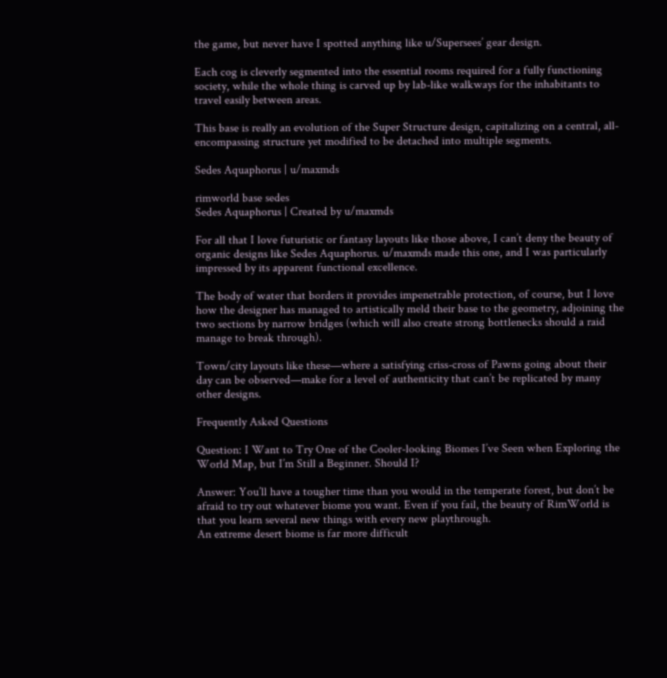the game, but never have I spotted anything like u/Supersees’ gear design.

Each cog is cleverly segmented into the essential rooms required for a fully functioning society, while the whole thing is carved up by lab-like walkways for the inhabitants to travel easily between areas.

This base is really an evolution of the Super Structure design, capitalizing on a central, all-encompassing structure yet modified to be detached into multiple segments.

Sedes Aquaphorus | u/maxmds

rimworld base sedes
Sedes Aquaphorus | Created by u/maxmds

For all that I love futuristic or fantasy layouts like those above, I can’t deny the beauty of organic designs like Sedes Aquaphorus. u/maxmds made this one, and I was particularly impressed by its apparent functional excellence.

The body of water that borders it provides impenetrable protection, of course, but I love how the designer has managed to artistically meld their base to the geometry, adjoining the two sections by narrow bridges (which will also create strong bottlenecks should a raid manage to break through).

Town/city layouts like these—where a satisfying criss-cross of Pawns going about their day can be observed—make for a level of authenticity that can’t be replicated by many other designs.

Frequently Asked Questions

Question: I Want to Try One of the Cooler-looking Biomes I’ve Seen when Exploring the World Map, but I’m Still a Beginner. Should I?

Answer: You’ll have a tougher time than you would in the temperate forest, but don’t be afraid to try out whatever biome you want. Even if you fail, the beauty of RimWorld is that you learn several new things with every new playthrough.
An extreme desert biome is far more difficult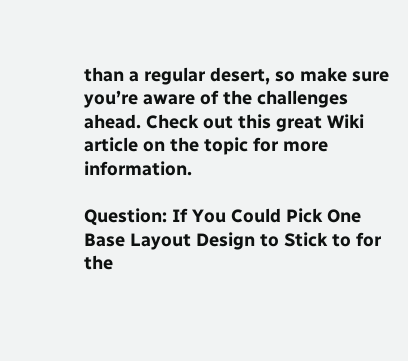than a regular desert, so make sure you’re aware of the challenges ahead. Check out this great Wiki article on the topic for more information.

Question: If You Could Pick One Base Layout Design to Stick to for the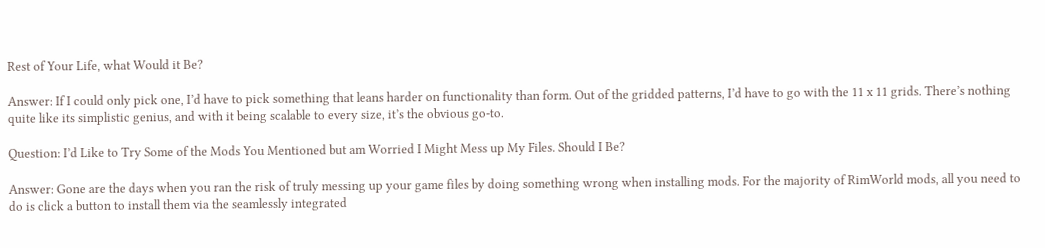Rest of Your Life, what Would it Be?

Answer: If I could only pick one, I’d have to pick something that leans harder on functionality than form. Out of the gridded patterns, I’d have to go with the 11 x 11 grids. There’s nothing quite like its simplistic genius, and with it being scalable to every size, it’s the obvious go-to.

Question: I’d Like to Try Some of the Mods You Mentioned but am Worried I Might Mess up My Files. Should I Be?

Answer: Gone are the days when you ran the risk of truly messing up your game files by doing something wrong when installing mods. For the majority of RimWorld mods, all you need to do is click a button to install them via the seamlessly integrated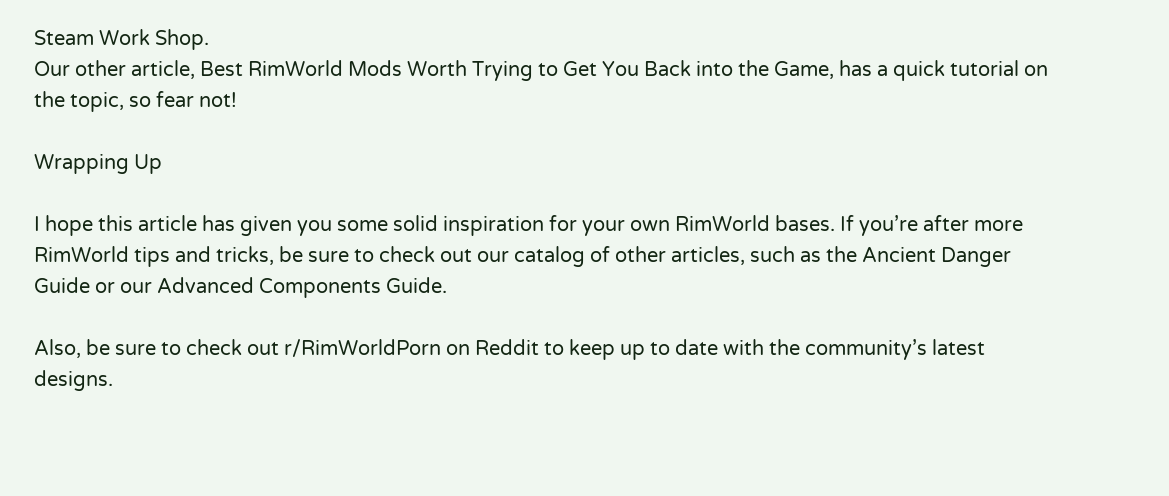Steam Work Shop.
Our other article, Best RimWorld Mods Worth Trying to Get You Back into the Game, has a quick tutorial on the topic, so fear not!

Wrapping Up

I hope this article has given you some solid inspiration for your own RimWorld bases. If you’re after more RimWorld tips and tricks, be sure to check out our catalog of other articles, such as the Ancient Danger Guide or our Advanced Components Guide.

Also, be sure to check out r/RimWorldPorn on Reddit to keep up to date with the community’s latest designs.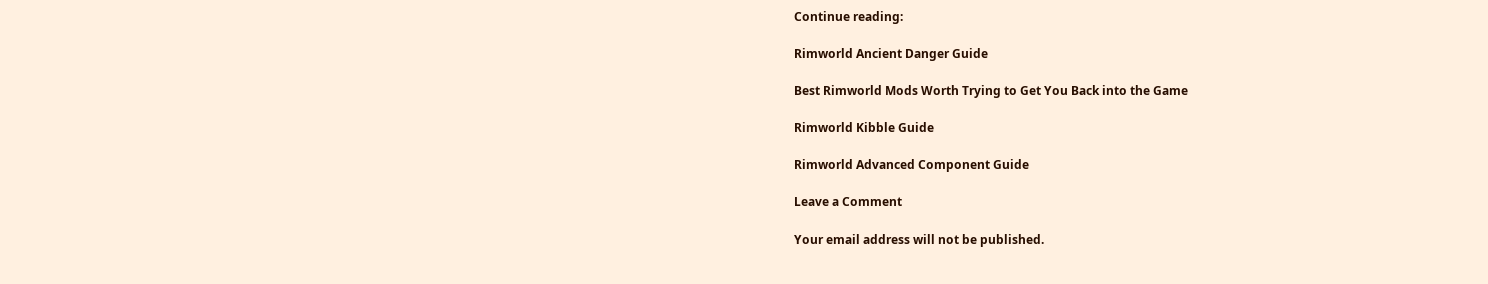Continue reading:

Rimworld Ancient Danger Guide

Best Rimworld Mods Worth Trying to Get You Back into the Game

Rimworld Kibble Guide

Rimworld Advanced Component Guide

Leave a Comment

Your email address will not be published.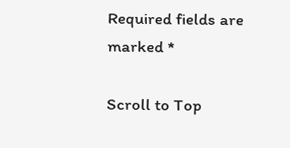Required fields are marked *

Scroll to Top